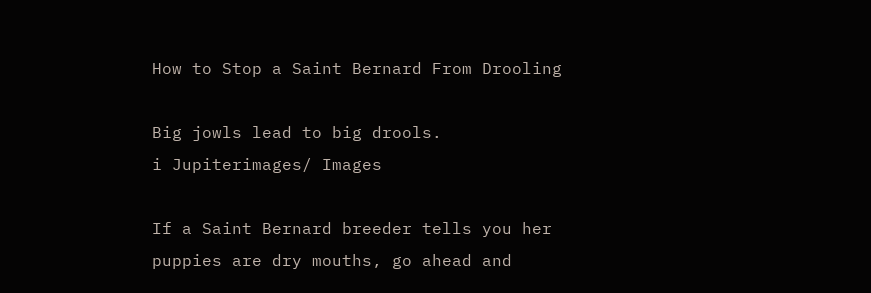How to Stop a Saint Bernard From Drooling

Big jowls lead to big drools.
i Jupiterimages/ Images

If a Saint Bernard breeder tells you her puppies are dry mouths, go ahead and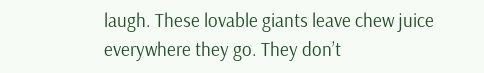laugh. These lovable giants leave chew juice everywhere they go. They don’t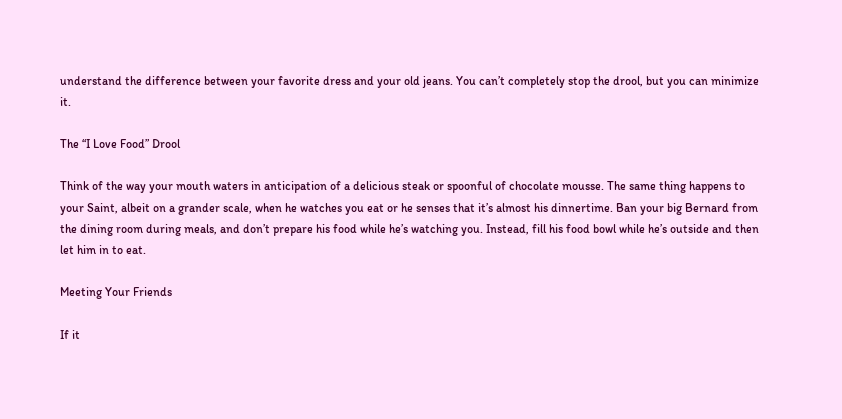understand the difference between your favorite dress and your old jeans. You can’t completely stop the drool, but you can minimize it.

The “I Love Food” Drool

Think of the way your mouth waters in anticipation of a delicious steak or spoonful of chocolate mousse. The same thing happens to your Saint, albeit on a grander scale, when he watches you eat or he senses that it’s almost his dinnertime. Ban your big Bernard from the dining room during meals, and don’t prepare his food while he’s watching you. Instead, fill his food bowl while he’s outside and then let him in to eat.

Meeting Your Friends

If it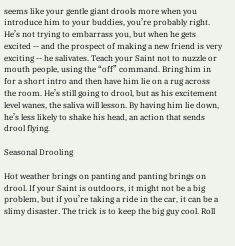seems like your gentle giant drools more when you introduce him to your buddies, you’re probably right. He’s not trying to embarrass you, but when he gets excited -- and the prospect of making a new friend is very exciting -- he salivates. Teach your Saint not to nuzzle or mouth people, using the “off” command. Bring him in for a short intro and then have him lie on a rug across the room. He’s still going to drool, but as his excitement level wanes, the saliva will lesson. By having him lie down, he’s less likely to shake his head, an action that sends drool flying.

Seasonal Drooling

Hot weather brings on panting and panting brings on drool. If your Saint is outdoors, it might not be a big problem, but if you’re taking a ride in the car, it can be a slimy disaster. The trick is to keep the big guy cool. Roll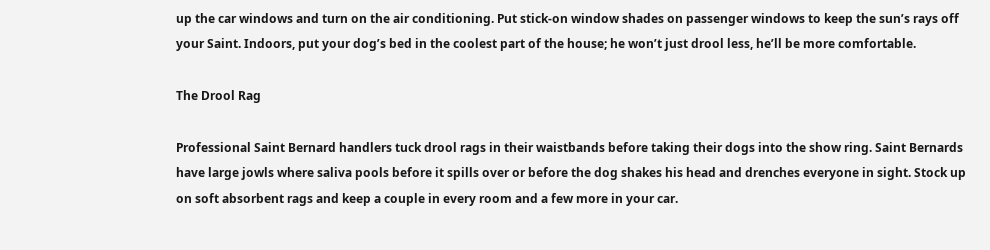up the car windows and turn on the air conditioning. Put stick-on window shades on passenger windows to keep the sun’s rays off your Saint. Indoors, put your dog’s bed in the coolest part of the house; he won’t just drool less, he’ll be more comfortable.

The Drool Rag

Professional Saint Bernard handlers tuck drool rags in their waistbands before taking their dogs into the show ring. Saint Bernards have large jowls where saliva pools before it spills over or before the dog shakes his head and drenches everyone in sight. Stock up on soft absorbent rags and keep a couple in every room and a few more in your car.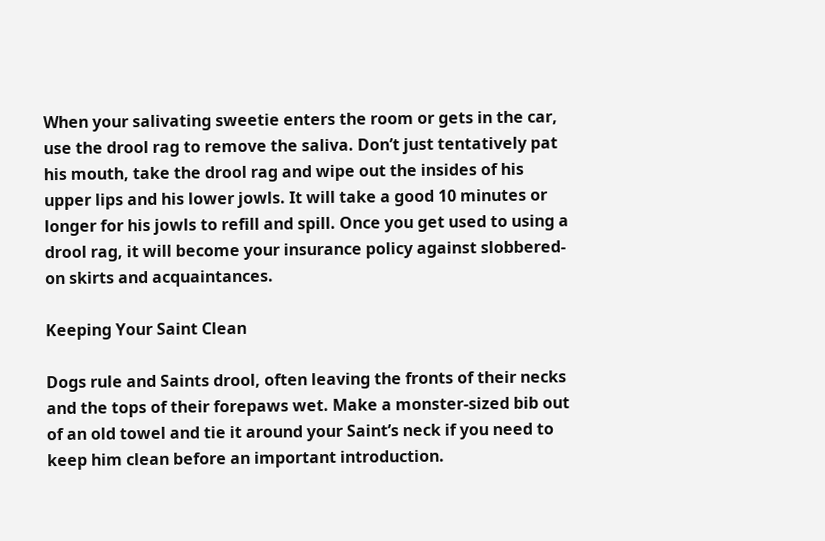When your salivating sweetie enters the room or gets in the car, use the drool rag to remove the saliva. Don’t just tentatively pat his mouth, take the drool rag and wipe out the insides of his upper lips and his lower jowls. It will take a good 10 minutes or longer for his jowls to refill and spill. Once you get used to using a drool rag, it will become your insurance policy against slobbered-on skirts and acquaintances.

Keeping Your Saint Clean

Dogs rule and Saints drool, often leaving the fronts of their necks and the tops of their forepaws wet. Make a monster-sized bib out of an old towel and tie it around your Saint’s neck if you need to keep him clean before an important introduction.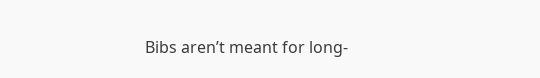Bibs aren’t meant for long-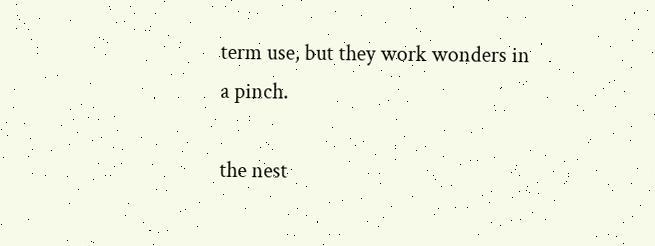term use, but they work wonders in a pinch.

the nest